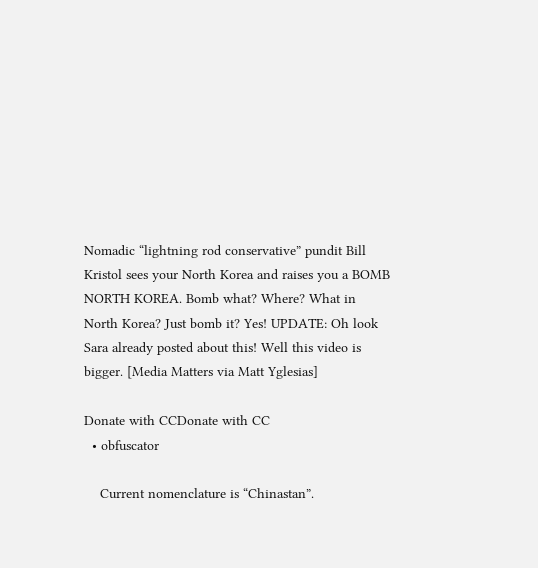Nomadic “lightning rod conservative” pundit Bill Kristol sees your North Korea and raises you a BOMB NORTH KOREA. Bomb what? Where? What in North Korea? Just bomb it? Yes! UPDATE: Oh look Sara already posted about this! Well this video is bigger. [Media Matters via Matt Yglesias]

Donate with CCDonate with CC
  • obfuscator

    Current nomenclature is “Chinastan”.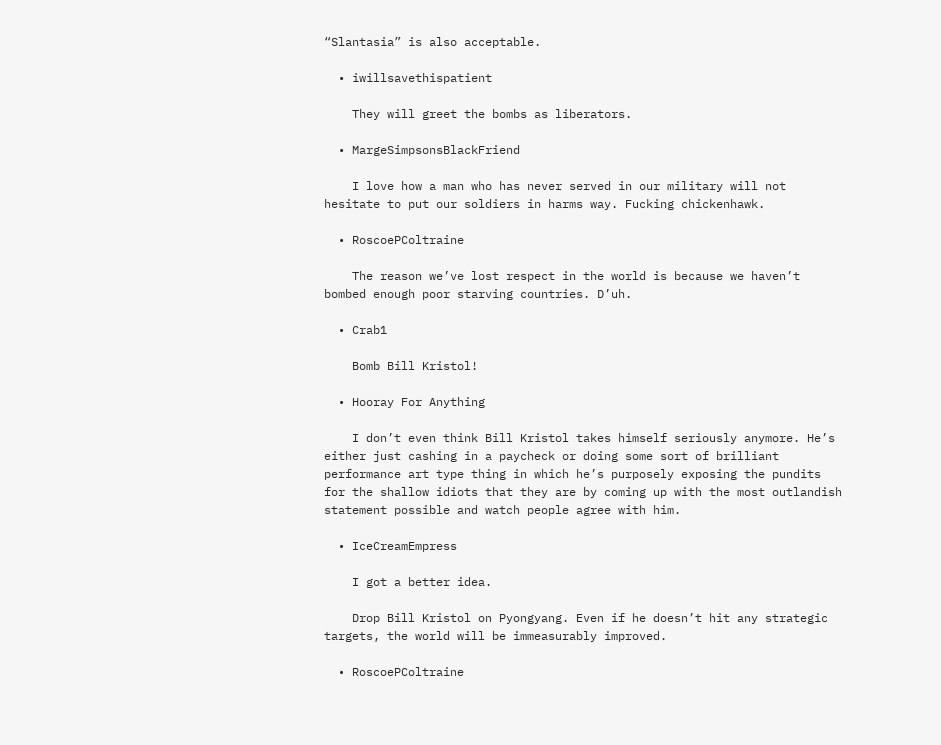“Slantasia” is also acceptable.

  • iwillsavethispatient

    They will greet the bombs as liberators.

  • MargeSimpsonsBlackFriend

    I love how a man who has never served in our military will not hesitate to put our soldiers in harms way. Fucking chickenhawk.

  • RoscoePColtraine

    The reason we’ve lost respect in the world is because we haven’t bombed enough poor starving countries. D’uh.

  • Crab1

    Bomb Bill Kristol!

  • Hooray For Anything

    I don’t even think Bill Kristol takes himself seriously anymore. He’s either just cashing in a paycheck or doing some sort of brilliant performance art type thing in which he’s purposely exposing the pundits for the shallow idiots that they are by coming up with the most outlandish statement possible and watch people agree with him.

  • IceCreamEmpress

    I got a better idea.

    Drop Bill Kristol on Pyongyang. Even if he doesn’t hit any strategic targets, the world will be immeasurably improved.

  • RoscoePColtraine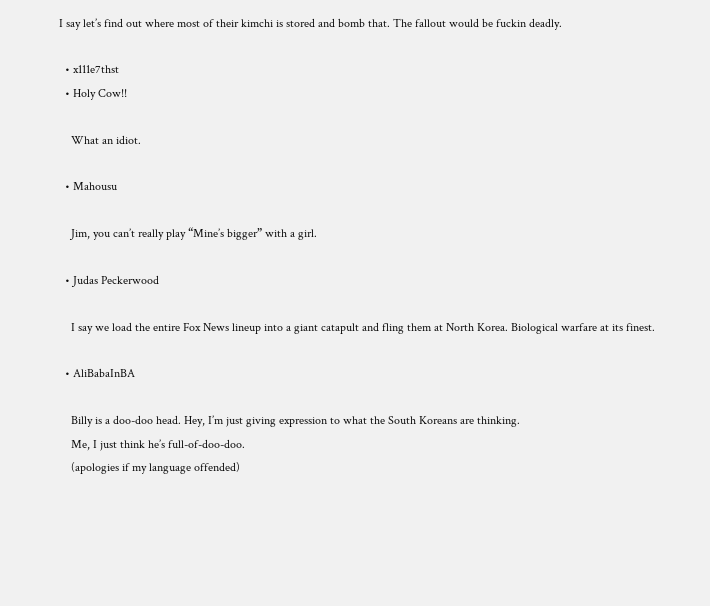I say let’s find out where most of their kimchi is stored and bomb that. The fallout would be fuckin deadly.

  • x111e7thst
  • Holy Cow!!

    What an idiot.

  • Mahousu

    Jim, you can’t really play “Mine’s bigger” with a girl.

  • Judas Peckerwood

    I say we load the entire Fox News lineup into a giant catapult and fling them at North Korea. Biological warfare at its finest.

  • AliBabaInBA

    Billy is a doo-doo head. Hey, I’m just giving expression to what the South Koreans are thinking.
    Me, I just think he’s full-of-doo-doo.
    (apologies if my language offended)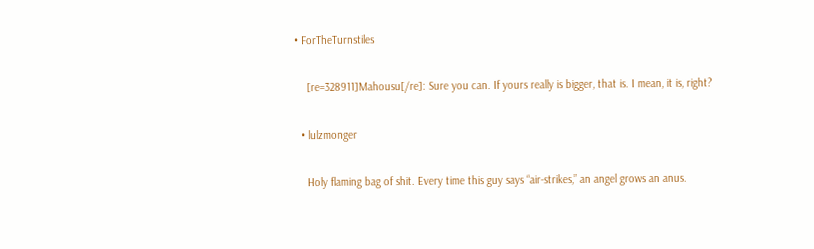• ForTheTurnstiles

    [re=328911]Mahousu[/re]: Sure you can. If yours really is bigger, that is. I mean, it is, right?

  • lulzmonger

    Holy flaming bag of shit. Every time this guy says “air-strikes,” an angel grows an anus.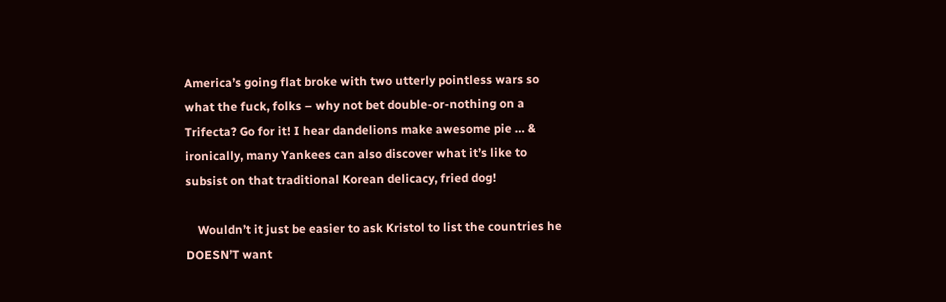America’s going flat broke with two utterly pointless wars so what the fuck, folks – why not bet double-or-nothing on a Trifecta? Go for it! I hear dandelions make awesome pie … & ironically, many Yankees can also discover what it’s like to subsist on that traditional Korean delicacy, fried dog!

    Wouldn’t it just be easier to ask Kristol to list the countries he DOESN’T want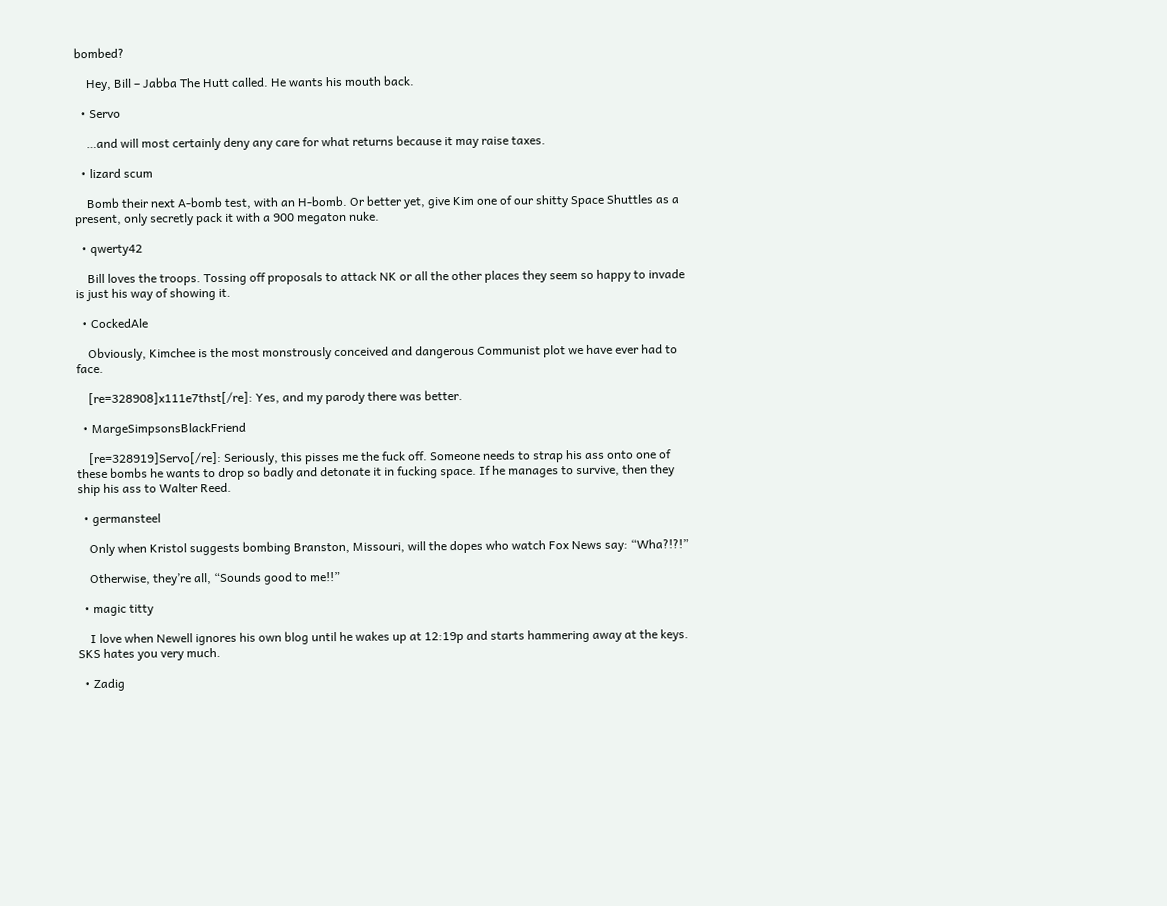bombed?

    Hey, Bill – Jabba The Hutt called. He wants his mouth back.

  • Servo

    …and will most certainly deny any care for what returns because it may raise taxes.

  • lizard scum

    Bomb their next A-bomb test, with an H-bomb. Or better yet, give Kim one of our shitty Space Shuttles as a present, only secretly pack it with a 900 megaton nuke.

  • qwerty42

    Bill loves the troops. Tossing off proposals to attack NK or all the other places they seem so happy to invade is just his way of showing it.

  • CockedAle

    Obviously, Kimchee is the most monstrously conceived and dangerous Communist plot we have ever had to face.

    [re=328908]x111e7thst[/re]: Yes, and my parody there was better.

  • MargeSimpsonsBlackFriend

    [re=328919]Servo[/re]: Seriously, this pisses me the fuck off. Someone needs to strap his ass onto one of these bombs he wants to drop so badly and detonate it in fucking space. If he manages to survive, then they ship his ass to Walter Reed.

  • germansteel

    Only when Kristol suggests bombing Branston, Missouri, will the dopes who watch Fox News say: “Wha?!?!”

    Otherwise, they’re all, “Sounds good to me!!”

  • magic titty

    I love when Newell ignores his own blog until he wakes up at 12:19p and starts hammering away at the keys. SKS hates you very much.

  • Zadig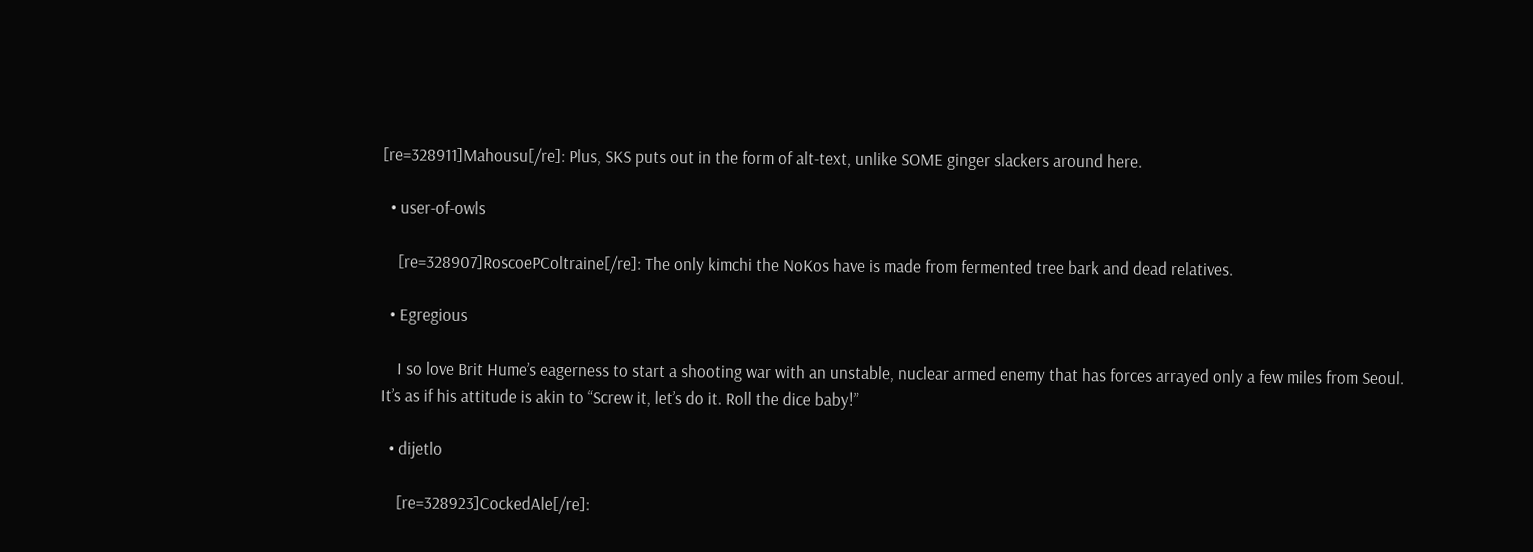[re=328911]Mahousu[/re]: Plus, SKS puts out in the form of alt-text, unlike SOME ginger slackers around here.

  • user-of-owls

    [re=328907]RoscoePColtraine[/re]: The only kimchi the NoKos have is made from fermented tree bark and dead relatives.

  • Egregious

    I so love Brit Hume’s eagerness to start a shooting war with an unstable, nuclear armed enemy that has forces arrayed only a few miles from Seoul. It’s as if his attitude is akin to “Screw it, let’s do it. Roll the dice baby!”

  • dijetlo

    [re=328923]CockedAle[/re]: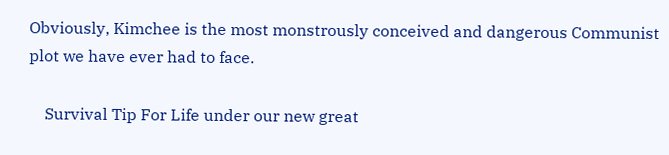Obviously, Kimchee is the most monstrously conceived and dangerous Communist plot we have ever had to face.

    Survival Tip For Life under our new great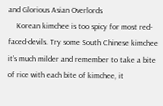and Glorious Asian Overlords
    Korean kimchee is too spicy for most red-faced-devils. Try some South Chinese kimchee it’s much milder and remember to take a bite of rice with each bite of kimchee, it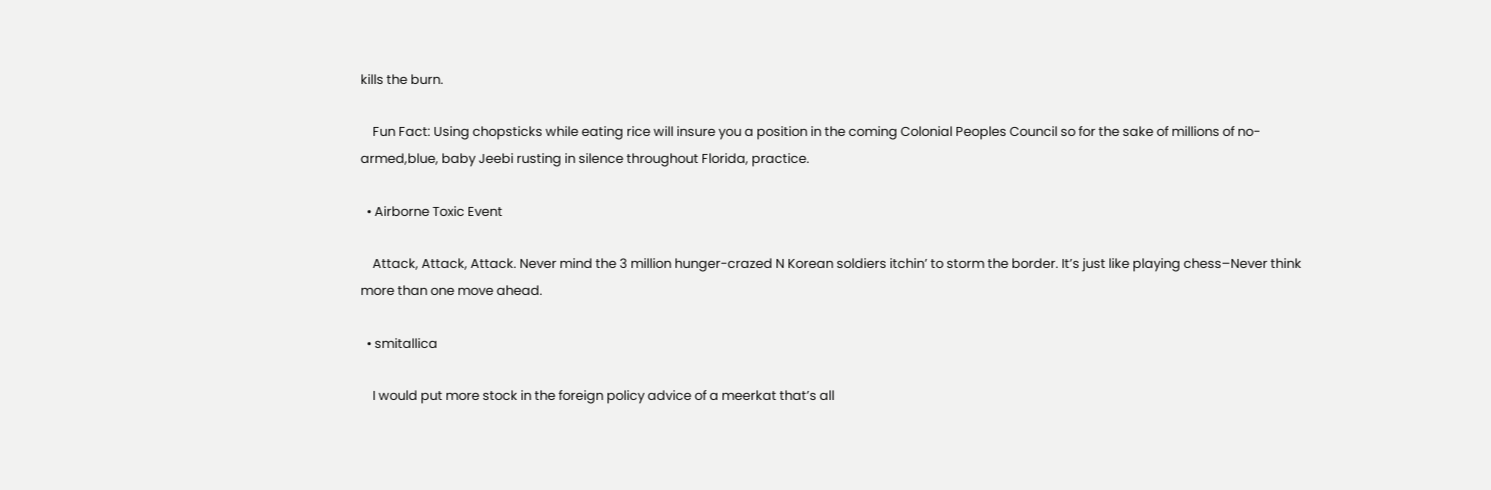kills the burn.

    Fun Fact: Using chopsticks while eating rice will insure you a position in the coming Colonial Peoples Council so for the sake of millions of no-armed,blue, baby Jeebi rusting in silence throughout Florida, practice.

  • Airborne Toxic Event

    Attack, Attack, Attack. Never mind the 3 million hunger-crazed N Korean soldiers itchin’ to storm the border. It’s just like playing chess–Never think more than one move ahead.

  • smitallica

    I would put more stock in the foreign policy advice of a meerkat that’s all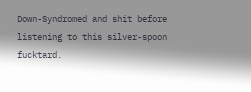Down-Syndromed and shit before listening to this silver-spoon fucktard.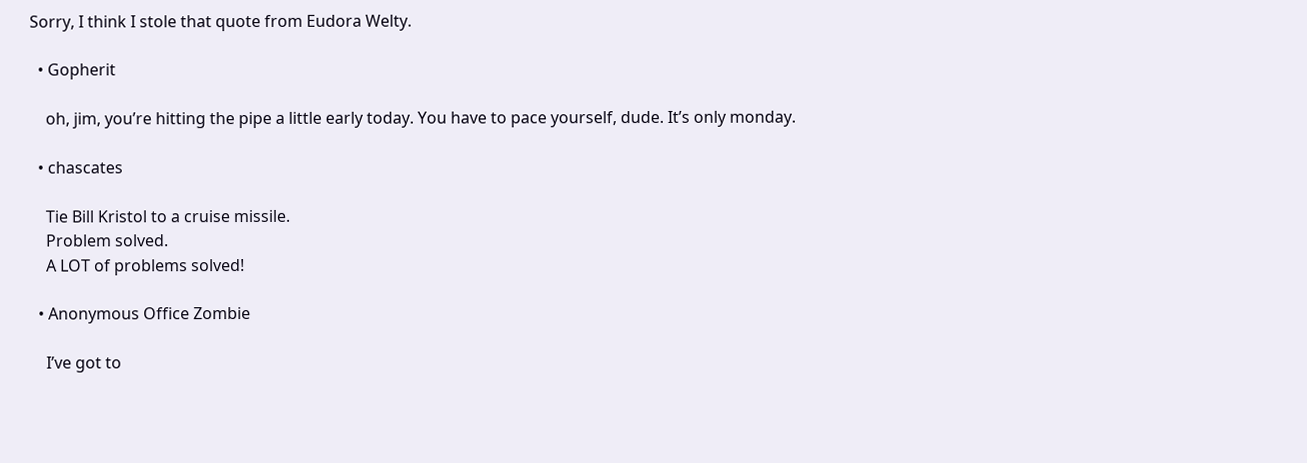Sorry, I think I stole that quote from Eudora Welty.

  • Gopherit

    oh, jim, you’re hitting the pipe a little early today. You have to pace yourself, dude. It’s only monday.

  • chascates

    Tie Bill Kristol to a cruise missile.
    Problem solved.
    A LOT of problems solved!

  • Anonymous Office Zombie

    I’ve got to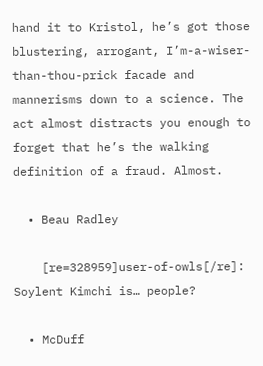hand it to Kristol, he’s got those blustering, arrogant, I’m-a-wiser-than-thou-prick facade and mannerisms down to a science. The act almost distracts you enough to forget that he’s the walking definition of a fraud. Almost.

  • Beau Radley

    [re=328959]user-of-owls[/re]: Soylent Kimchi is… people?

  • McDuff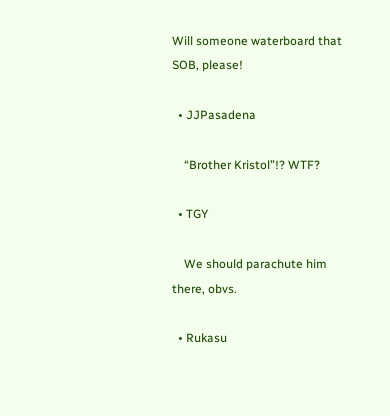Will someone waterboard that SOB, please!

  • JJPasadena

    “Brother Kristol”!? WTF?

  • TGY

    We should parachute him there, obvs.

  • Rukasu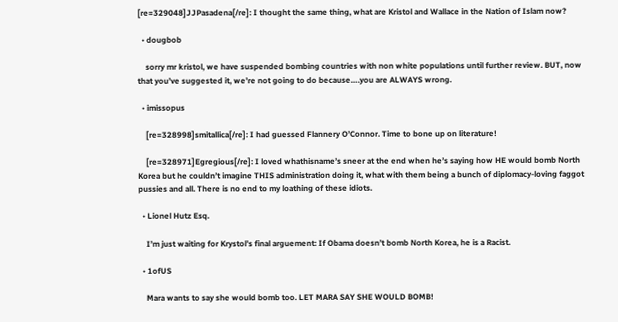[re=329048]JJPasadena[/re]: I thought the same thing, what are Kristol and Wallace in the Nation of Islam now?

  • dougbob

    sorry mr kristol, we have suspended bombing countries with non white populations until further review. BUT, now that you’ve suggested it, we’re not going to do because….you are ALWAYS wrong.

  • imissopus

    [re=328998]smitallica[/re]: I had guessed Flannery O’Connor. Time to bone up on literature!

    [re=328971]Egregious[/re]: I loved whathisname’s sneer at the end when he’s saying how HE would bomb North Korea but he couldn’t imagine THIS administration doing it, what with them being a bunch of diplomacy-loving faggot pussies and all. There is no end to my loathing of these idiots.

  • Lionel Hutz Esq.

    I’m just waiting for Krystol’s final arguement: If Obama doesn’t bomb North Korea, he is a Racist.

  • 1ofUS

    Mara wants to say she would bomb too. LET MARA SAY SHE WOULD BOMB!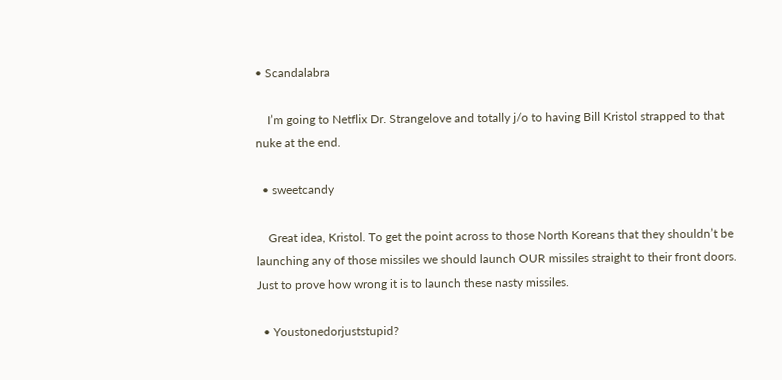• Scandalabra

    I’m going to Netflix Dr. Strangelove and totally j/o to having Bill Kristol strapped to that nuke at the end.

  • sweetcandy

    Great idea, Kristol. To get the point across to those North Koreans that they shouldn’t be launching any of those missiles we should launch OUR missiles straight to their front doors. Just to prove how wrong it is to launch these nasty missiles.

  • Youstonedorjuststupid?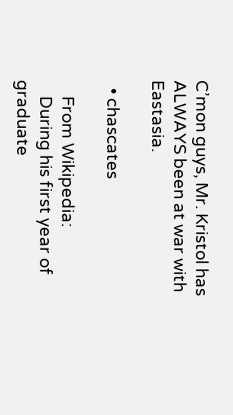C’mon guys, Mr. Kristol has ALWAYS been at war with Eastasia.

  • chascates

    From Wikipedia:
    During his first year of graduate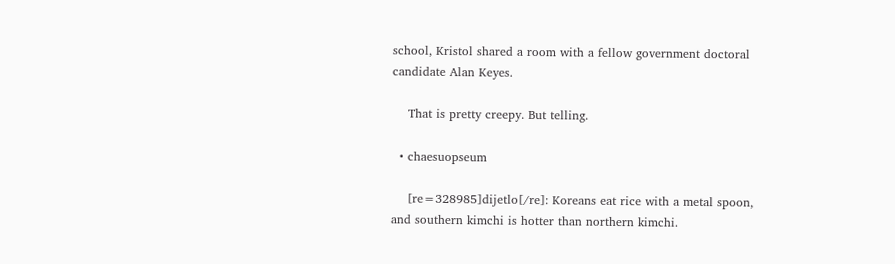school, Kristol shared a room with a fellow government doctoral candidate Alan Keyes.

    That is pretty creepy. But telling.

  • chaesuopseum

    [re=328985]dijetlo[/re]: Koreans eat rice with a metal spoon, and southern kimchi is hotter than northern kimchi.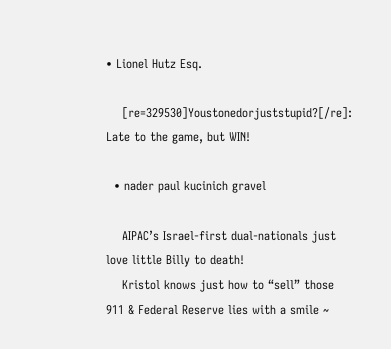• Lionel Hutz Esq.

    [re=329530]Youstonedorjuststupid?[/re]: Late to the game, but WIN!

  • nader paul kucinich gravel

    AIPAC’s Israel-first dual-nationals just love little Billy to death!
    Kristol knows just how to “sell” those 911 & Federal Reserve lies with a smile ~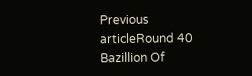Previous articleRound 40 Bazillion Of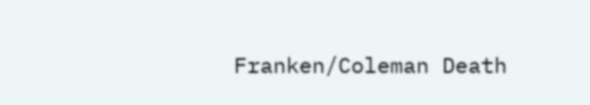Franken/Coleman Death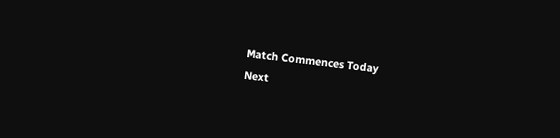Match Commences Today
Next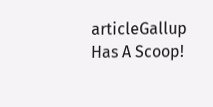articleGallup Has A Scoop!